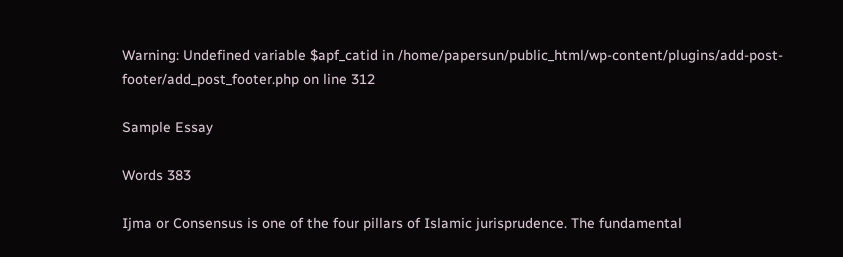Warning: Undefined variable $apf_catid in /home/papersun/public_html/wp-content/plugins/add-post-footer/add_post_footer.php on line 312

Sample Essay

Words 383

Ijma or Consensus is one of the four pillars of Islamic jurisprudence. The fundamental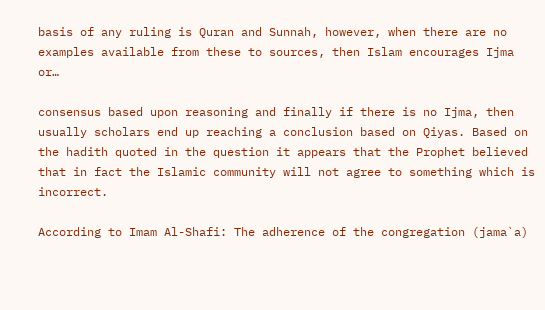basis of any ruling is Quran and Sunnah, however, when there are no examples available from these to sources, then Islam encourages Ijma or…

consensus based upon reasoning and finally if there is no Ijma, then usually scholars end up reaching a conclusion based on Qiyas. Based on the hadith quoted in the question it appears that the Prophet believed that in fact the Islamic community will not agree to something which is incorrect.

According to Imam Al-Shafi: The adherence of the congregation (jama`a)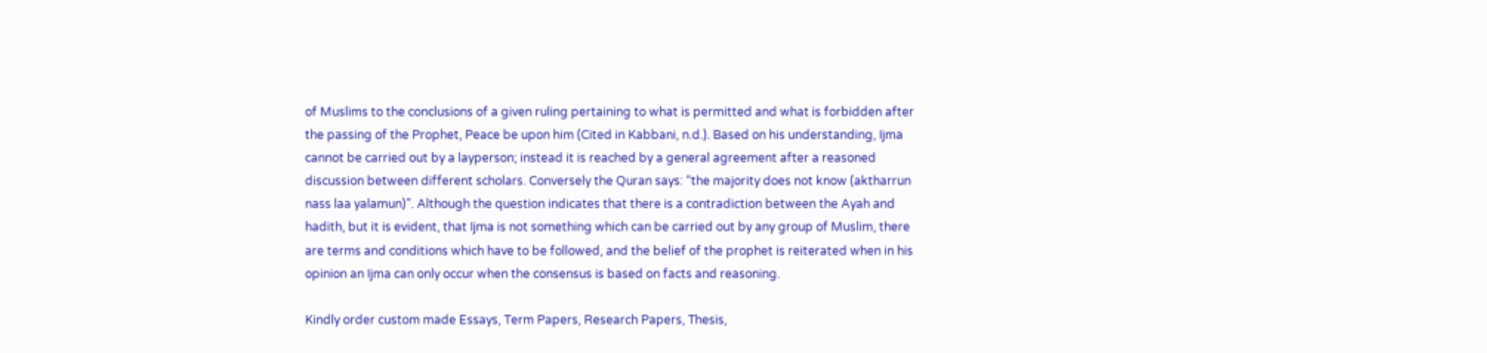of Muslims to the conclusions of a given ruling pertaining to what is permitted and what is forbidden after the passing of the Prophet, Peace be upon him (Cited in Kabbani, n.d.). Based on his understanding, Ijma cannot be carried out by a layperson; instead it is reached by a general agreement after a reasoned discussion between different scholars. Conversely the Quran says: “the majority does not know (aktharrun nass laa yalamun)”. Although the question indicates that there is a contradiction between the Ayah and hadith, but it is evident, that Ijma is not something which can be carried out by any group of Muslim, there are terms and conditions which have to be followed, and the belief of the prophet is reiterated when in his opinion an Ijma can only occur when the consensus is based on facts and reasoning.

Kindly order custom made Essays, Term Papers, Research Papers, Thesis,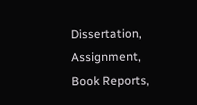Dissertation, Assignment, Book Reports,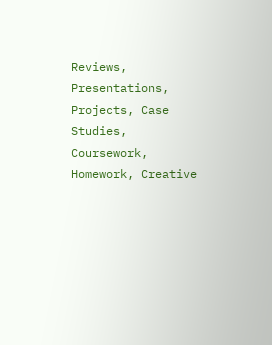Reviews, Presentations, Projects, Case Studies, Coursework, Homework, Creative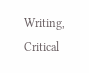Writing, Critical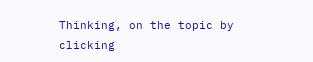Thinking, on the topic by clicking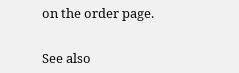on the order page.


See also